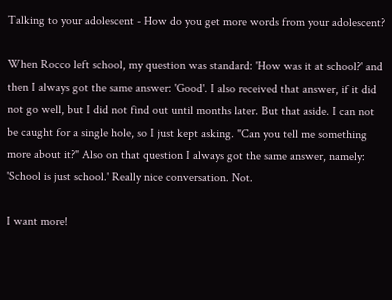Talking to your adolescent - How do you get more words from your adolescent?

When Rocco left school, my question was standard: 'How was it at school?' and then I always got the same answer: 'Good'. I also received that answer, if it did not go well, but I did not find out until months later. But that aside. I can not be caught for a single hole, so I just kept asking. "Can you tell me something more about it?" Also on that question I always got the same answer, namely: 'School is just school.' Really nice conversation. Not.

I want more!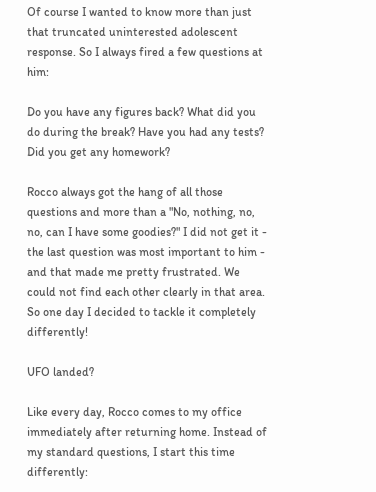Of course I wanted to know more than just that truncated uninterested adolescent response. So I always fired a few questions at him:

Do you have any figures back? What did you do during the break? Have you had any tests? Did you get any homework?

Rocco always got the hang of all those questions and more than a "No, nothing, no, no, can I have some goodies?" I did not get it - the last question was most important to him - and that made me pretty frustrated. We could not find each other clearly in that area. So one day I decided to tackle it completely differently!

UFO landed?

Like every day, Rocco comes to my office immediately after returning home. Instead of my standard questions, I start this time differently: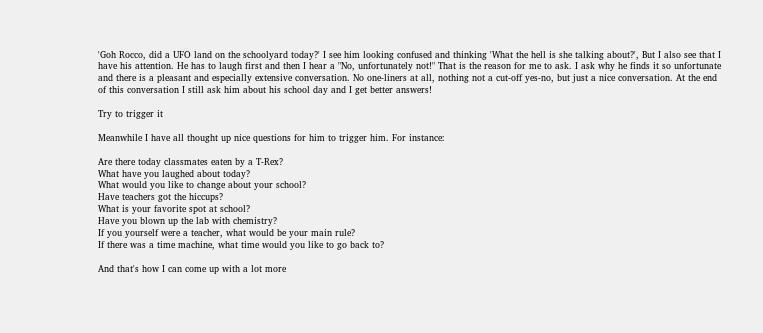'Goh Rocco, did a UFO land on the schoolyard today?' I see him looking confused and thinking 'What the hell is she talking about?', But I also see that I have his attention. He has to laugh first and then I hear a "No, unfortunately not!" That is the reason for me to ask. I ask why he finds it so unfortunate and there is a pleasant and especially extensive conversation. No one-liners at all, nothing not a cut-off yes-no, but just a nice conversation. At the end of this conversation I still ask him about his school day and I get better answers!

Try to trigger it

Meanwhile I have all thought up nice questions for him to trigger him. For instance:

Are there today classmates eaten by a T-Rex?
What have you laughed about today?
What would you like to change about your school?
Have teachers got the hiccups?
What is your favorite spot at school?
Have you blown up the lab with chemistry?
If you yourself were a teacher, what would be your main rule?
If there was a time machine, what time would you like to go back to?

And that's how I can come up with a lot more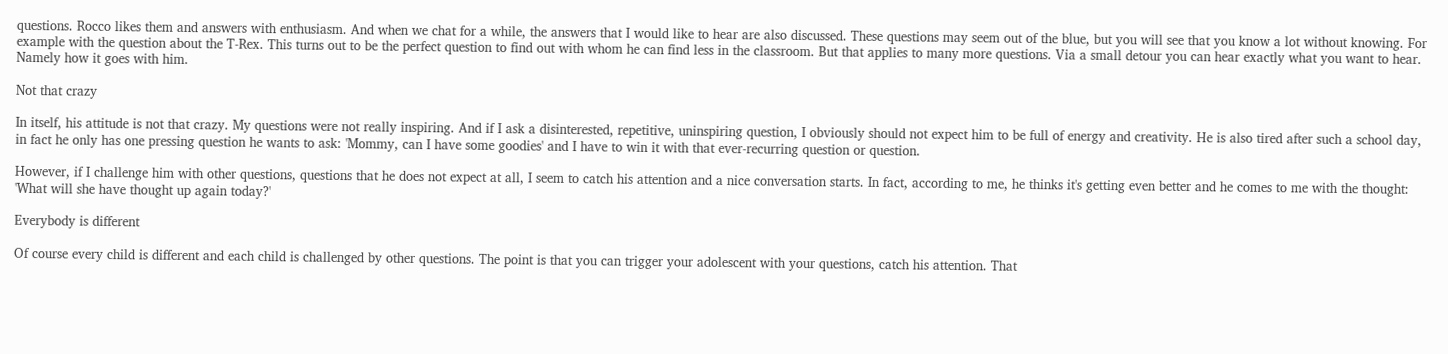questions. Rocco likes them and answers with enthusiasm. And when we chat for a while, the answers that I would like to hear are also discussed. These questions may seem out of the blue, but you will see that you know a lot without knowing. For example with the question about the T-Rex. This turns out to be the perfect question to find out with whom he can find less in the classroom. But that applies to many more questions. Via a small detour you can hear exactly what you want to hear. Namely how it goes with him.

Not that crazy

In itself, his attitude is not that crazy. My questions were not really inspiring. And if I ask a disinterested, repetitive, uninspiring question, I obviously should not expect him to be full of energy and creativity. He is also tired after such a school day, in fact he only has one pressing question he wants to ask: 'Mommy, can I have some goodies' and I have to win it with that ever-recurring question or question.

However, if I challenge him with other questions, questions that he does not expect at all, I seem to catch his attention and a nice conversation starts. In fact, according to me, he thinks it's getting even better and he comes to me with the thought: 'What will she have thought up again today?'

Everybody is different

Of course every child is different and each child is challenged by other questions. The point is that you can trigger your adolescent with your questions, catch his attention. That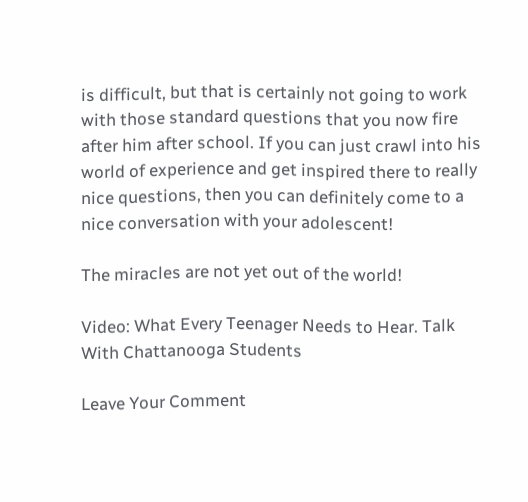is difficult, but that is certainly not going to work with those standard questions that you now fire after him after school. If you can just crawl into his world of experience and get inspired there to really nice questions, then you can definitely come to a nice conversation with your adolescent!

The miracles are not yet out of the world!

Video: What Every Teenager Needs to Hear. Talk With Chattanooga Students

Leave Your Comment